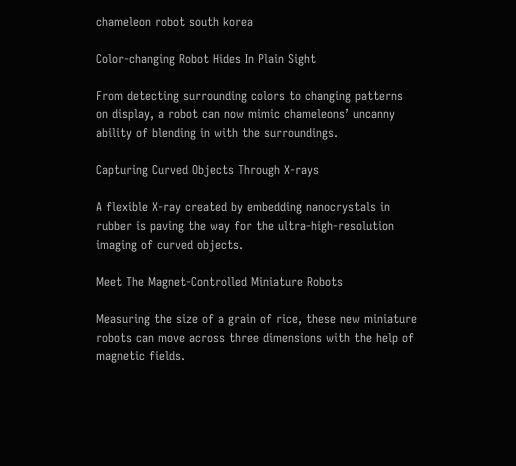chameleon robot south korea

Color-changing Robot Hides In Plain Sight

From detecting surrounding colors to changing patterns on display, a robot can now mimic chameleons’ uncanny ability of blending in with the surroundings.

Capturing Curved Objects Through X-rays

A flexible X-ray created by embedding nanocrystals in rubber is paving the way for the ultra-high-resolution imaging of curved objects.

Meet The Magnet-Controlled Miniature Robots

Measuring the size of a grain of rice, these new miniature robots can move across three dimensions with the help of magnetic fields.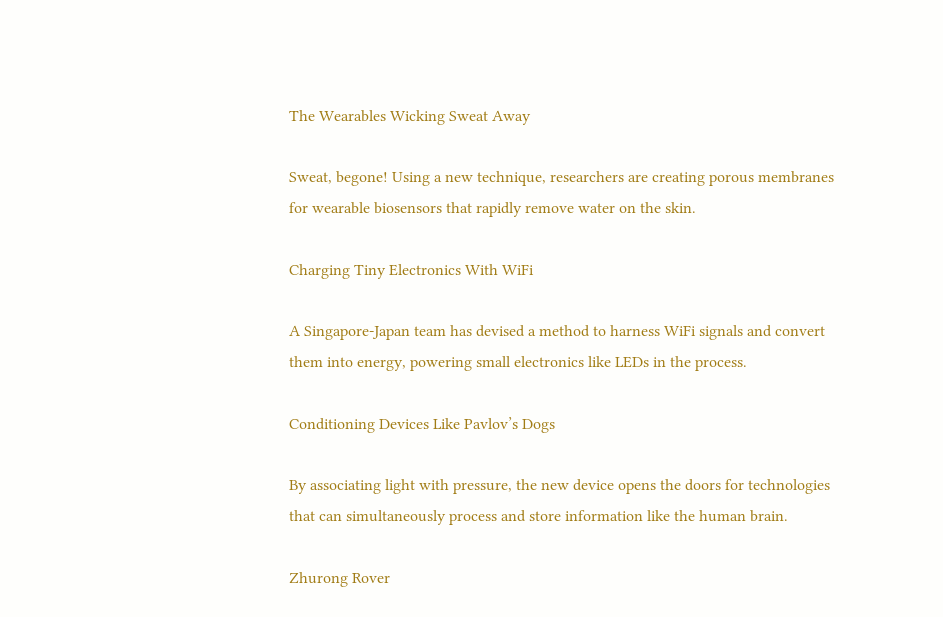The Wearables Wicking Sweat Away

Sweat, begone! Using a new technique, researchers are creating porous membranes for wearable biosensors that rapidly remove water on the skin.

Charging Tiny Electronics With WiFi

A Singapore-Japan team has devised a method to harness WiFi signals and convert them into energy, powering small electronics like LEDs in the process.

Conditioning Devices Like Pavlov’s Dogs

By associating light with pressure, the new device opens the doors for technologies that can simultaneously process and store information like the human brain.

Zhurong Rover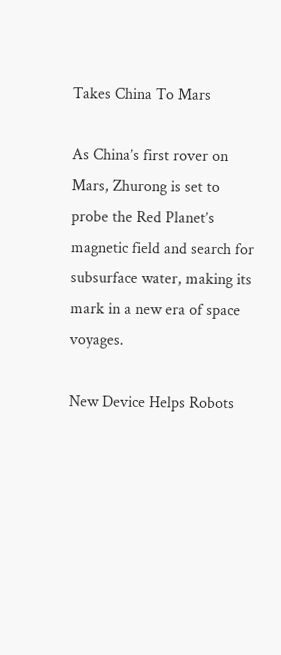Takes China To Mars

As China’s first rover on Mars, Zhurong is set to probe the Red Planet’s magnetic field and search for subsurface water, making its mark in a new era of space voyages.

New Device Helps Robots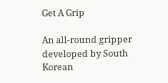Get A Grip

An all-round gripper developed by South Korean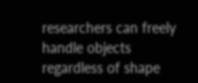researchers can freely handle objects regardless of shape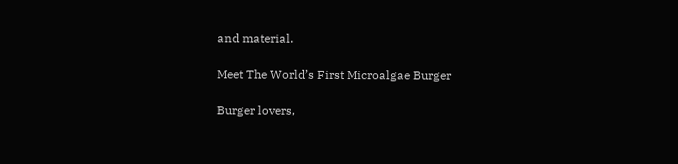and material.

Meet The World’s First Microalgae Burger

Burger lovers,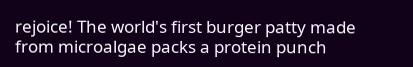rejoice! The world's first burger patty made from microalgae packs a protein punch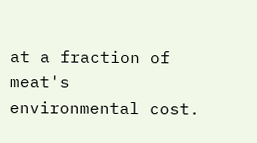at a fraction of meat's environmental cost.